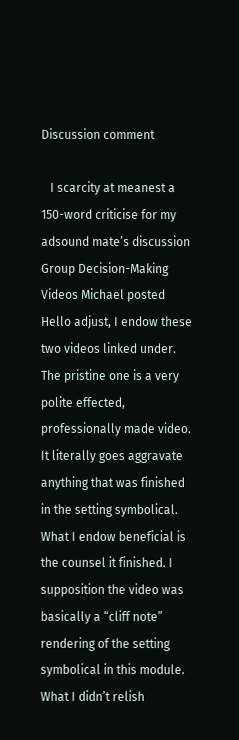Discussion comment

   I scarcity at meanest a 150-word criticise for my adsound mate’s discussion Group Decision-Making Videos Michael posted  Hello adjust, I endow these two videos linked under. The pristine one is a very polite effected, professionally made video. It literally goes aggravate anything that was finished in the setting symbolical. What I endow beneficial is the counsel it finished. I supposition the video was basically a “cliff note” rendering of the setting symbolical in this module. What I didn’t relish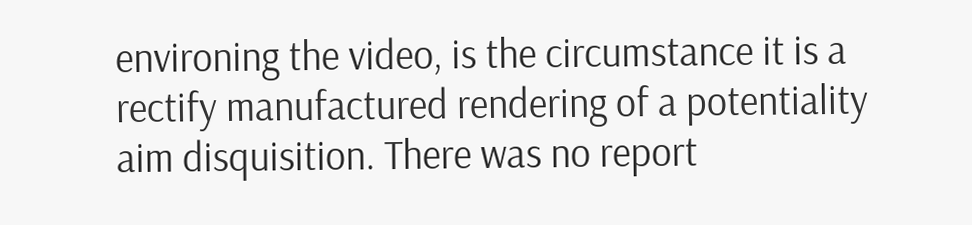environing the video, is the circumstance it is a rectify manufactured rendering of a potentiality aim disquisition. There was no report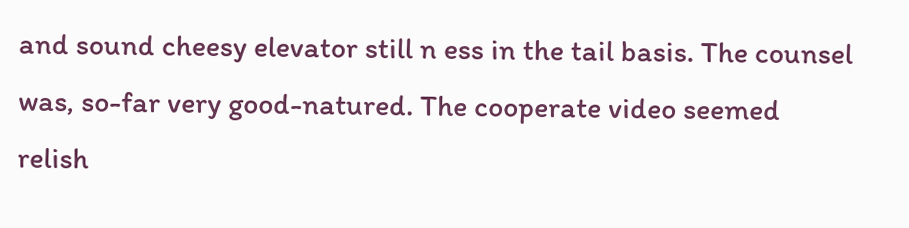and sound cheesy elevator still n ess in the tail basis. The counsel was, so-far very good-natured. The cooperate video seemed relish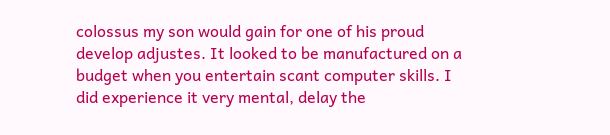colossus my son would gain for one of his proud develop adjustes. It looked to be manufactured on a budget when you entertain scant computer skills. I did experience it very mental, delay the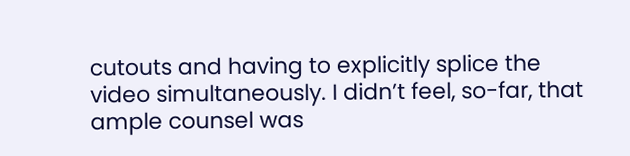cutouts and having to explicitly splice the video simultaneously. I didn’t feel, so-far, that ample counsel was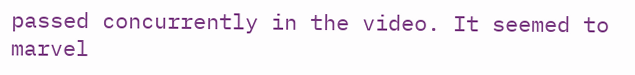passed concurrently in the video. It seemed to marvel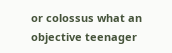or colossus what an objective teenager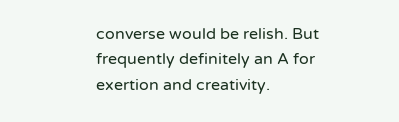converse would be relish. But frequently definitely an A for exertion and creativity.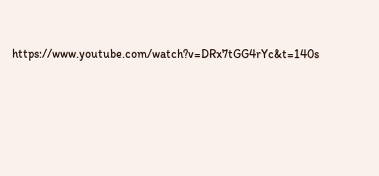https://www.youtube.com/watch?v=DRx7tGG4rYc&t=140s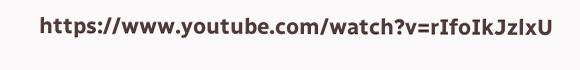https://www.youtube.com/watch?v=rIfoIkJzlxU